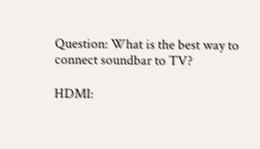Question: What is the best way to connect soundbar to TV?

HDMI: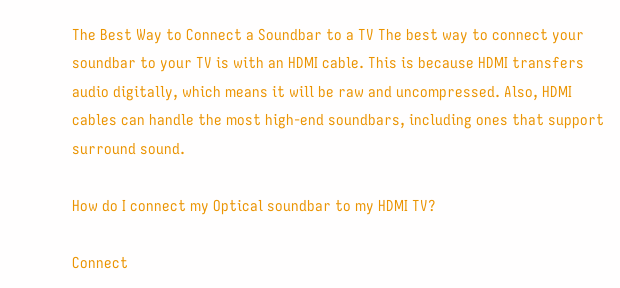The Best Way to Connect a Soundbar to a TV The best way to connect your soundbar to your TV is with an HDMI cable. This is because HDMI transfers audio digitally, which means it will be raw and uncompressed. Also, HDMI cables can handle the most high-end soundbars, including ones that support surround sound.

How do I connect my Optical soundbar to my HDMI TV?

Connect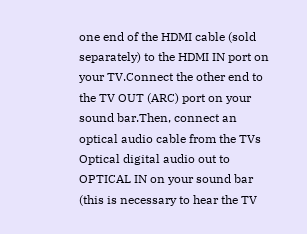one end of the HDMI cable (sold separately) to the HDMI IN port on your TV.Connect the other end to the TV OUT (ARC) port on your sound bar.Then, connect an optical audio cable from the TVs Optical digital audio out to OPTICAL IN on your sound bar (this is necessary to hear the TV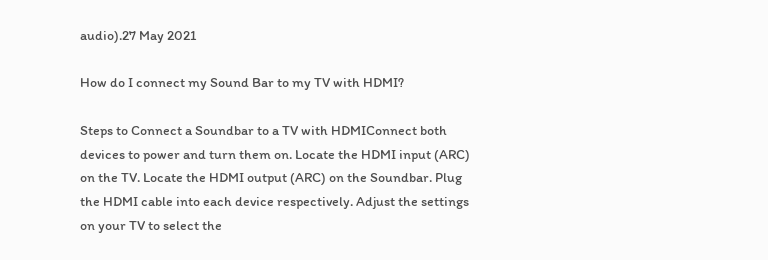audio).27 May 2021

How do I connect my Sound Bar to my TV with HDMI?

Steps to Connect a Soundbar to a TV with HDMIConnect both devices to power and turn them on. Locate the HDMI input (ARC) on the TV. Locate the HDMI output (ARC) on the Soundbar. Plug the HDMI cable into each device respectively. Adjust the settings on your TV to select the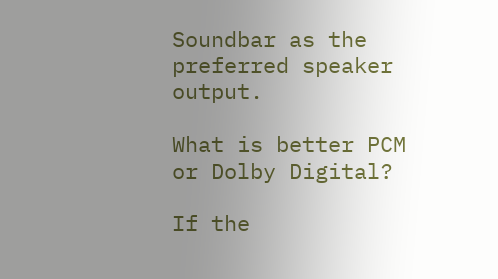Soundbar as the preferred speaker output.

What is better PCM or Dolby Digital?

If the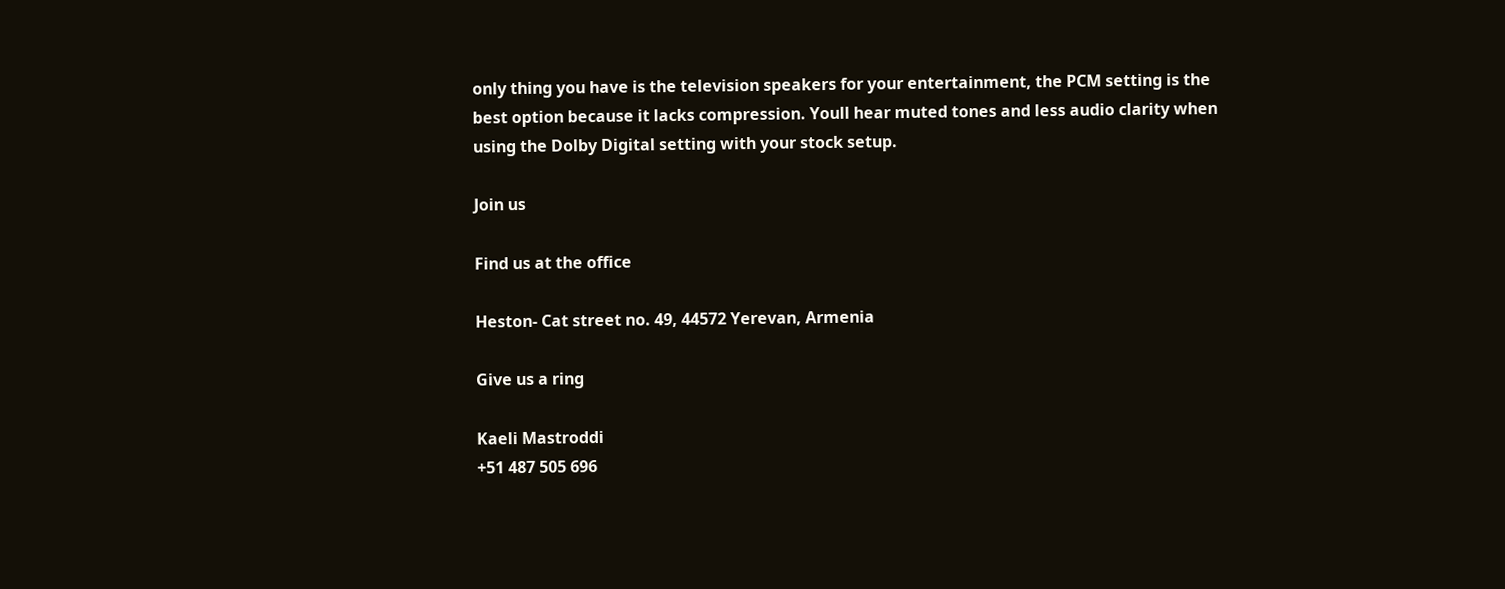only thing you have is the television speakers for your entertainment, the PCM setting is the best option because it lacks compression. Youll hear muted tones and less audio clarity when using the Dolby Digital setting with your stock setup.

Join us

Find us at the office

Heston- Cat street no. 49, 44572 Yerevan, Armenia

Give us a ring

Kaeli Mastroddi
+51 487 505 696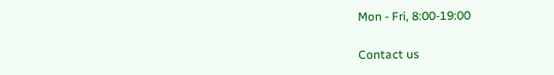Mon - Fri, 8:00-19:00

Contact us